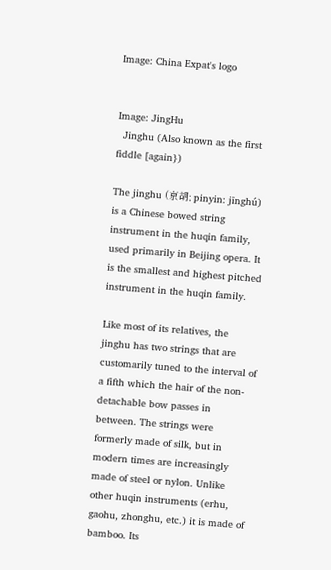Image: China Expat's logo


Image: JingHu
  Jinghu (Also known as the first fiddle [again})

The jinghu (京胡; pinyin: jīnghú) is a Chinese bowed string instrument in the huqin family, used primarily in Beijing opera. It is the smallest and highest pitched instrument in the huqin family.

Like most of its relatives, the jinghu has two strings that are customarily tuned to the interval of a fifth which the hair of the non-detachable bow passes in between. The strings were formerly made of silk, but in modern times are increasingly made of steel or nylon. Unlike other huqin instruments (erhu, gaohu, zhonghu, etc.) it is made of bamboo. Its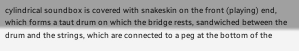cylindrical soundbox is covered with snakeskin on the front (playing) end, which forms a taut drum on which the bridge rests, sandwiched between the drum and the strings, which are connected to a peg at the bottom of the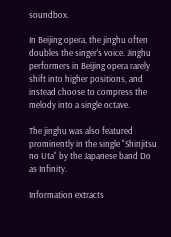soundbox.

In Beijing opera, the jinghu often doubles the singer's voice. Jinghu performers in Beijing opera rarely shift into higher positions, and instead choose to compress the melody into a single octave.

The jinghu was also featured prominently in the single "Shinjitsu no Uta" by the Japanese band Do as Infinity.

Information extracts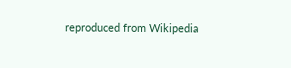reproduced from Wikipedia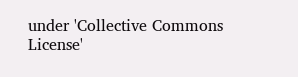under 'Collective Commons License'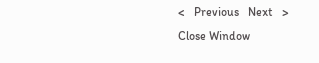<   Previous   Next   >
Close Window